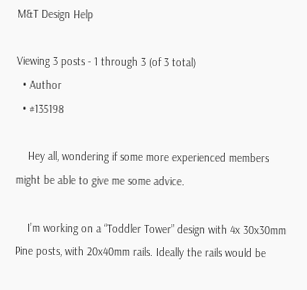M&T Design Help

Viewing 3 posts - 1 through 3 (of 3 total)
  • Author
  • #135198

    Hey all, wondering if some more experienced members might be able to give me some advice.

    I’m working on a “Toddler Tower” design with 4x 30x30mm Pine posts, with 20x40mm rails. Ideally the rails would be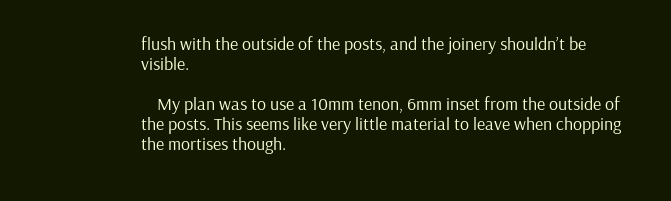flush with the outside of the posts, and the joinery shouldn’t be visible.

    My plan was to use a 10mm tenon, 6mm inset from the outside of the posts. This seems like very little material to leave when chopping the mortises though.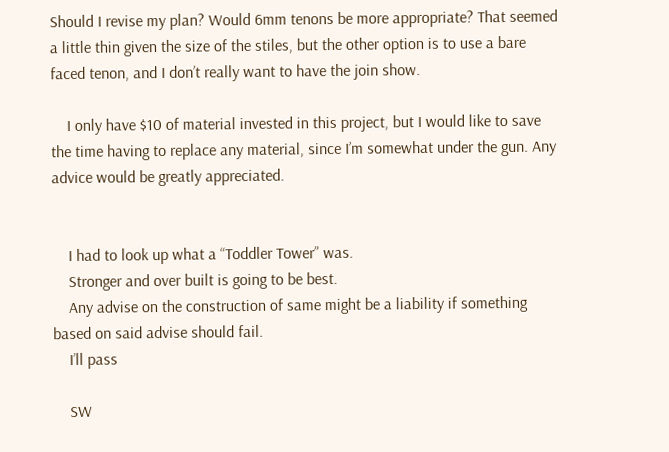Should I revise my plan? Would 6mm tenons be more appropriate? That seemed a little thin given the size of the stiles, but the other option is to use a bare faced tenon, and I don’t really want to have the join show.

    I only have $10 of material invested in this project, but I would like to save the time having to replace any material, since I’m somewhat under the gun. Any advice would be greatly appreciated.


    I had to look up what a “Toddler Tower” was.
    Stronger and over built is going to be best.
    Any advise on the construction of same might be a liability if something based on said advise should fail.
    I’ll pass

    SW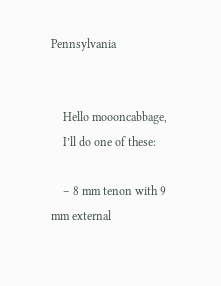Pennsylvania


    Hello moooncabbage,
    I’ll do one of these:

    – 8 mm tenon with 9 mm external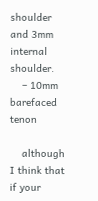shoulder and 3mm internal shoulder.
    – 10mm barefaced tenon

    although I think that if your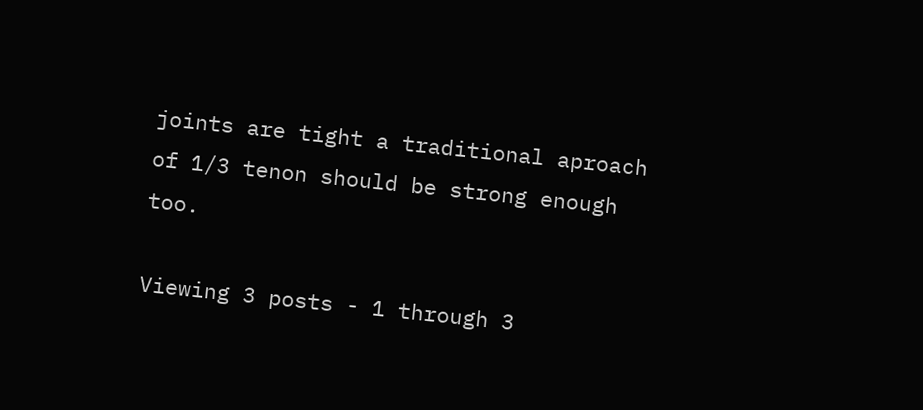joints are tight a traditional aproach of 1/3 tenon should be strong enough too.

Viewing 3 posts - 1 through 3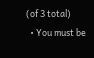(of 3 total)
  • You must be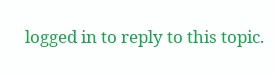logged in to reply to this topic.